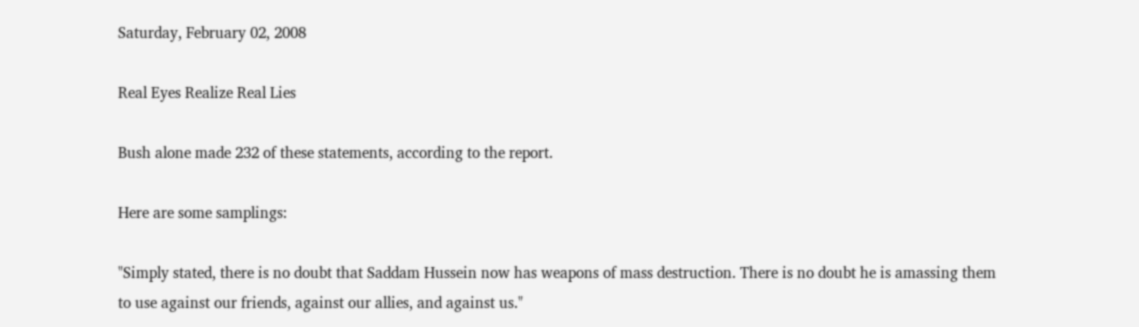Saturday, February 02, 2008

Real Eyes Realize Real Lies

Bush alone made 232 of these statements, according to the report.

Here are some samplings:

"Simply stated, there is no doubt that Saddam Hussein now has weapons of mass destruction. There is no doubt he is amassing them to use against our friends, against our allies, and against us."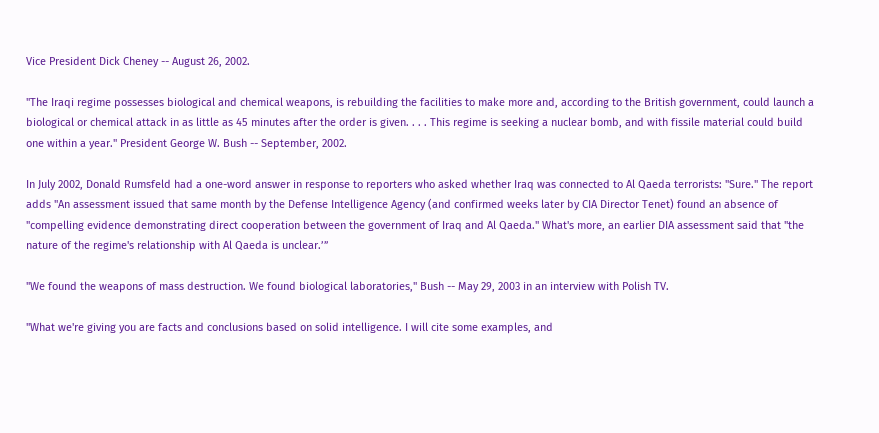Vice President Dick Cheney -- August 26, 2002.

"The Iraqi regime possesses biological and chemical weapons, is rebuilding the facilities to make more and, according to the British government, could launch a biological or chemical attack in as little as 45 minutes after the order is given. . . . This regime is seeking a nuclear bomb, and with fissile material could build one within a year." President George W. Bush -- September, 2002.

In July 2002, Donald Rumsfeld had a one-word answer in response to reporters who asked whether Iraq was connected to Al Qaeda terrorists: "Sure." The report adds "An assessment issued that same month by the Defense Intelligence Agency (and confirmed weeks later by CIA Director Tenet) found an absence of "compelling evidence demonstrating direct cooperation between the government of Iraq and Al Qaeda." What's more, an earlier DIA assessment said that "the nature of the regime's relationship with Al Qaeda is unclear.’”

"We found the weapons of mass destruction. We found biological laboratories," Bush -- May 29, 2003 in an interview with Polish TV.

"What we're giving you are facts and conclusions based on solid intelligence. I will cite some examples, and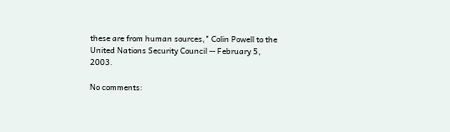these are from human sources," Colin Powell to the United Nations Security Council -- February 5, 2003.

No comments: